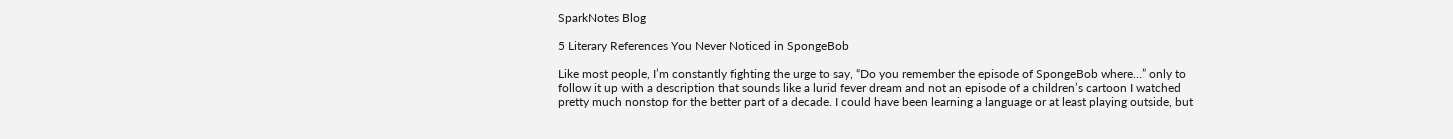SparkNotes Blog

5 Literary References You Never Noticed in SpongeBob

Like most people, I’m constantly fighting the urge to say, “Do you remember the episode of SpongeBob where…” only to follow it up with a description that sounds like a lurid fever dream and not an episode of a children’s cartoon I watched pretty much nonstop for the better part of a decade. I could have been learning a language or at least playing outside, but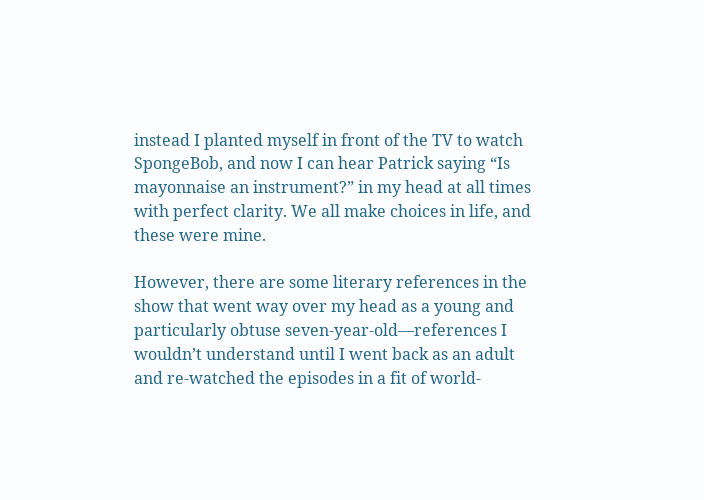instead I planted myself in front of the TV to watch SpongeBob, and now I can hear Patrick saying “Is mayonnaise an instrument?” in my head at all times with perfect clarity. We all make choices in life, and these were mine.

However, there are some literary references in the show that went way over my head as a young and particularly obtuse seven-year-old—references I wouldn’t understand until I went back as an adult and re-watched the episodes in a fit of world-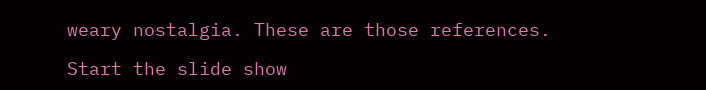weary nostalgia. These are those references.

Start the slide show